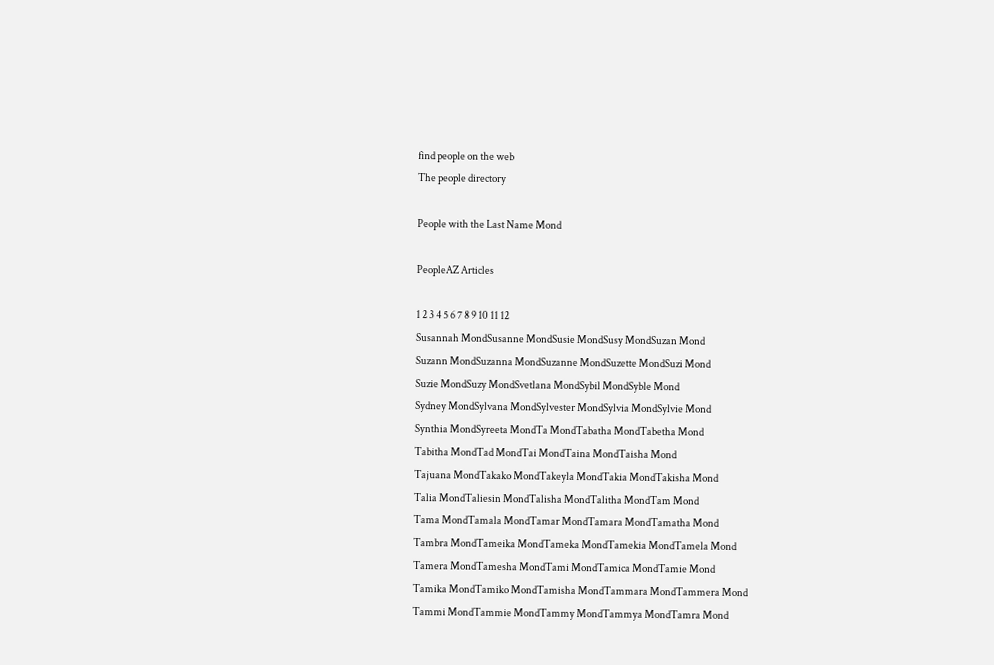find people on the web
The people directory

People with the Last Name Mond

PeopleAZ Articles

1 2 3 4 5 6 7 8 9 10 11 12
Susannah MondSusanne MondSusie MondSusy MondSuzan Mond
Suzann MondSuzanna MondSuzanne MondSuzette MondSuzi Mond
Suzie MondSuzy MondSvetlana MondSybil MondSyble Mond
Sydney MondSylvana MondSylvester MondSylvia MondSylvie Mond
Synthia MondSyreeta MondTa MondTabatha MondTabetha Mond
Tabitha MondTad MondTai MondTaina MondTaisha Mond
Tajuana MondTakako MondTakeyla MondTakia MondTakisha Mond
Talia MondTaliesin MondTalisha MondTalitha MondTam Mond
Tama MondTamala MondTamar MondTamara MondTamatha Mond
Tambra MondTameika MondTameka MondTamekia MondTamela Mond
Tamera MondTamesha MondTami MondTamica MondTamie Mond
Tamika MondTamiko MondTamisha MondTammara MondTammera Mond
Tammi MondTammie MondTammy MondTammya MondTamra Mond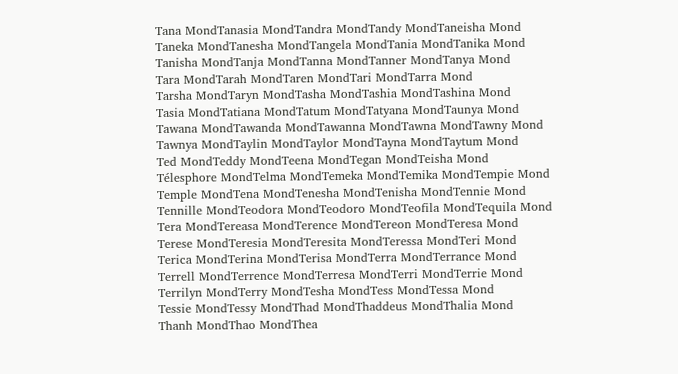Tana MondTanasia MondTandra MondTandy MondTaneisha Mond
Taneka MondTanesha MondTangela MondTania MondTanika Mond
Tanisha MondTanja MondTanna MondTanner MondTanya Mond
Tara MondTarah MondTaren MondTari MondTarra Mond
Tarsha MondTaryn MondTasha MondTashia MondTashina Mond
Tasia MondTatiana MondTatum MondTatyana MondTaunya Mond
Tawana MondTawanda MondTawanna MondTawna MondTawny Mond
Tawnya MondTaylin MondTaylor MondTayna MondTaytum Mond
Ted MondTeddy MondTeena MondTegan MondTeisha Mond
Télesphore MondTelma MondTemeka MondTemika MondTempie Mond
Temple MondTena MondTenesha MondTenisha MondTennie Mond
Tennille MondTeodora MondTeodoro MondTeofila MondTequila Mond
Tera MondTereasa MondTerence MondTereon MondTeresa Mond
Terese MondTeresia MondTeresita MondTeressa MondTeri Mond
Terica MondTerina MondTerisa MondTerra MondTerrance Mond
Terrell MondTerrence MondTerresa MondTerri MondTerrie Mond
Terrilyn MondTerry MondTesha MondTess MondTessa Mond
Tessie MondTessy MondThad MondThaddeus MondThalia Mond
Thanh MondThao MondThea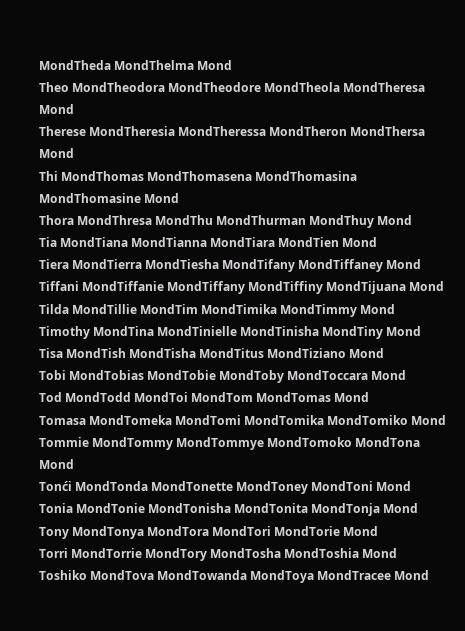MondTheda MondThelma Mond
Theo MondTheodora MondTheodore MondTheola MondTheresa Mond
Therese MondTheresia MondTheressa MondTheron MondThersa Mond
Thi MondThomas MondThomasena MondThomasina MondThomasine Mond
Thora MondThresa MondThu MondThurman MondThuy Mond
Tia MondTiana MondTianna MondTiara MondTien Mond
Tiera MondTierra MondTiesha MondTifany MondTiffaney Mond
Tiffani MondTiffanie MondTiffany MondTiffiny MondTijuana Mond
Tilda MondTillie MondTim MondTimika MondTimmy Mond
Timothy MondTina MondTinielle MondTinisha MondTiny Mond
Tisa MondTish MondTisha MondTitus MondTiziano Mond
Tobi MondTobias MondTobie MondToby MondToccara Mond
Tod MondTodd MondToi MondTom MondTomas Mond
Tomasa MondTomeka MondTomi MondTomika MondTomiko Mond
Tommie MondTommy MondTommye MondTomoko MondTona Mond
Tonći MondTonda MondTonette MondToney MondToni Mond
Tonia MondTonie MondTonisha MondTonita MondTonja Mond
Tony MondTonya MondTora MondTori MondTorie Mond
Torri MondTorrie MondTory MondTosha MondToshia Mond
Toshiko MondTova MondTowanda MondToya MondTracee Mond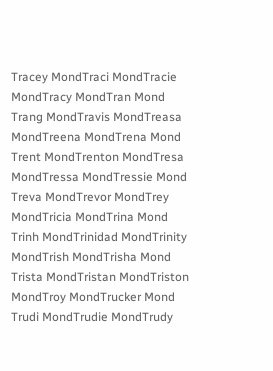Tracey MondTraci MondTracie MondTracy MondTran Mond
Trang MondTravis MondTreasa MondTreena MondTrena Mond
Trent MondTrenton MondTresa MondTressa MondTressie Mond
Treva MondTrevor MondTrey MondTricia MondTrina Mond
Trinh MondTrinidad MondTrinity MondTrish MondTrisha Mond
Trista MondTristan MondTriston MondTroy MondTrucker Mond
Trudi MondTrudie MondTrudy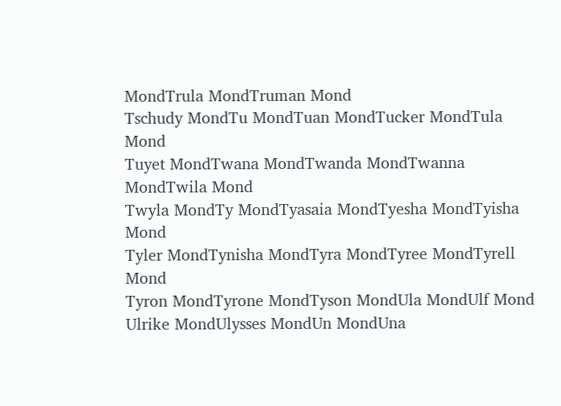MondTrula MondTruman Mond
Tschudy MondTu MondTuan MondTucker MondTula Mond
Tuyet MondTwana MondTwanda MondTwanna MondTwila Mond
Twyla MondTy MondTyasaia MondTyesha MondTyisha Mond
Tyler MondTynisha MondTyra MondTyree MondTyrell Mond
Tyron MondTyrone MondTyson MondUla MondUlf Mond
Ulrike MondUlysses MondUn MondUna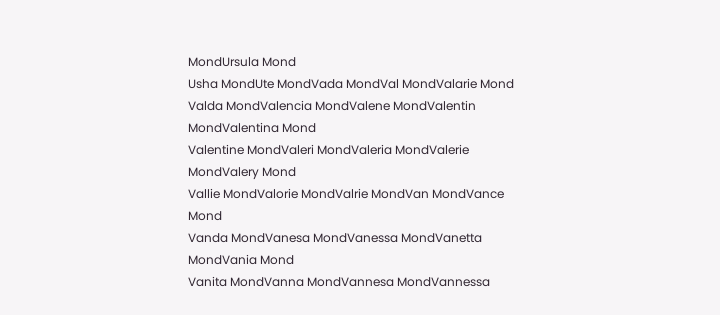MondUrsula Mond
Usha MondUte MondVada MondVal MondValarie Mond
Valda MondValencia MondValene MondValentin MondValentina Mond
Valentine MondValeri MondValeria MondValerie MondValery Mond
Vallie MondValorie MondValrie MondVan MondVance Mond
Vanda MondVanesa MondVanessa MondVanetta MondVania Mond
Vanita MondVanna MondVannesa MondVannessa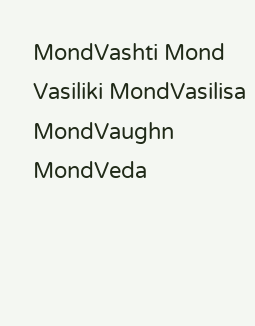MondVashti Mond
Vasiliki MondVasilisa MondVaughn MondVeda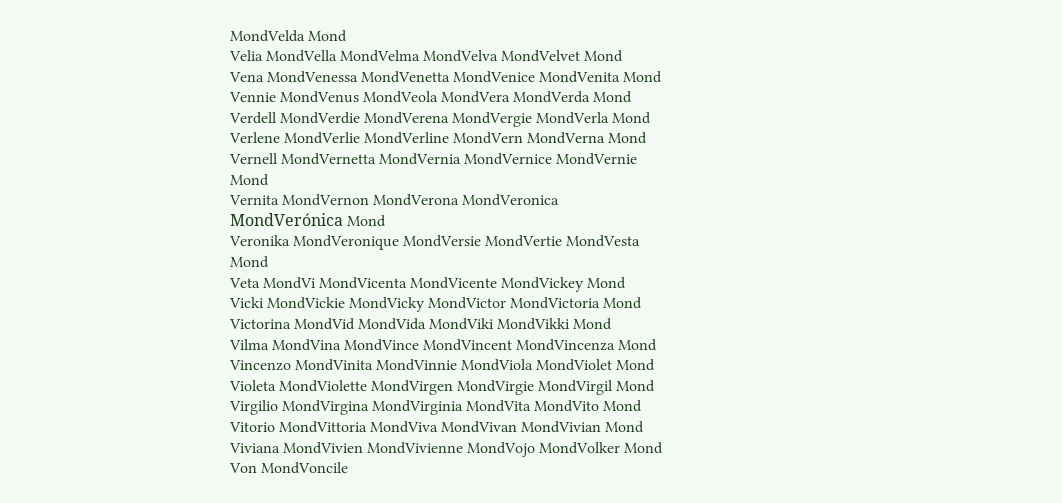MondVelda Mond
Velia MondVella MondVelma MondVelva MondVelvet Mond
Vena MondVenessa MondVenetta MondVenice MondVenita Mond
Vennie MondVenus MondVeola MondVera MondVerda Mond
Verdell MondVerdie MondVerena MondVergie MondVerla Mond
Verlene MondVerlie MondVerline MondVern MondVerna Mond
Vernell MondVernetta MondVernia MondVernice MondVernie Mond
Vernita MondVernon MondVerona MondVeronica MondVerónica Mond
Veronika MondVeronique MondVersie MondVertie MondVesta Mond
Veta MondVi MondVicenta MondVicente MondVickey Mond
Vicki MondVickie MondVicky MondVictor MondVictoria Mond
Victorina MondVid MondVida MondViki MondVikki Mond
Vilma MondVina MondVince MondVincent MondVincenza Mond
Vincenzo MondVinita MondVinnie MondViola MondViolet Mond
Violeta MondViolette MondVirgen MondVirgie MondVirgil Mond
Virgilio MondVirgina MondVirginia MondVita MondVito Mond
Vitorio MondVittoria MondViva MondVivan MondVivian Mond
Viviana MondVivien MondVivienne MondVojo MondVolker Mond
Von MondVoncile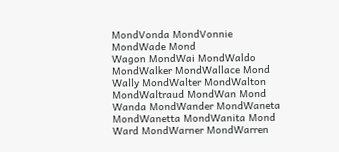MondVonda MondVonnie MondWade Mond
Wagon MondWai MondWaldo MondWalker MondWallace Mond
Wally MondWalter MondWalton MondWaltraud MondWan Mond
Wanda MondWander MondWaneta MondWanetta MondWanita Mond
Ward MondWarner MondWarren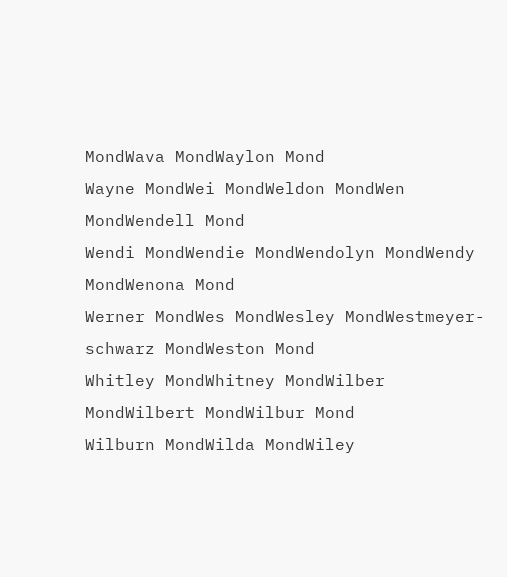MondWava MondWaylon Mond
Wayne MondWei MondWeldon MondWen MondWendell Mond
Wendi MondWendie MondWendolyn MondWendy MondWenona Mond
Werner MondWes MondWesley MondWestmeyer-schwarz MondWeston Mond
Whitley MondWhitney MondWilber MondWilbert MondWilbur Mond
Wilburn MondWilda MondWiley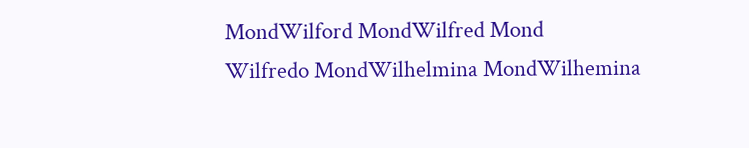MondWilford MondWilfred Mond
Wilfredo MondWilhelmina MondWilhemina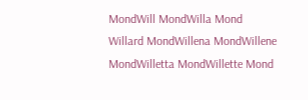MondWill MondWilla Mond
Willard MondWillena MondWillene MondWilletta MondWillette Mond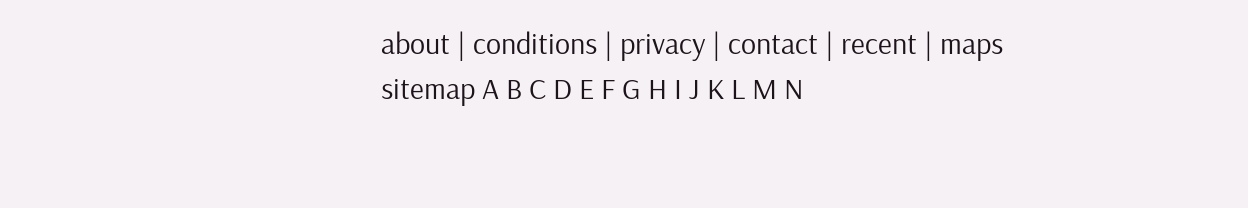about | conditions | privacy | contact | recent | maps
sitemap A B C D E F G H I J K L M N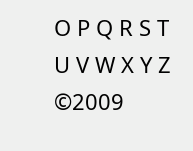O P Q R S T U V W X Y Z ©2009